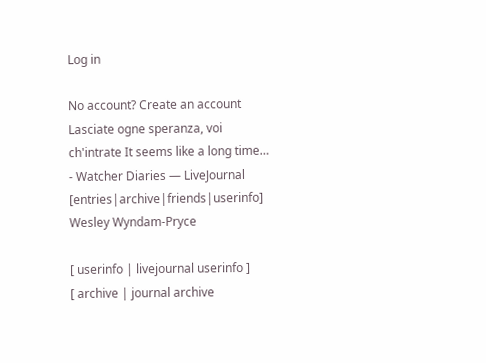Log in

No account? Create an account
Lasciate ogne speranza, voi ch'intrate It seems like a long time… - Watcher Diaries — LiveJournal [entries|archive|friends|userinfo]
Wesley Wyndam-Pryce

[ userinfo | livejournal userinfo ]
[ archive | journal archive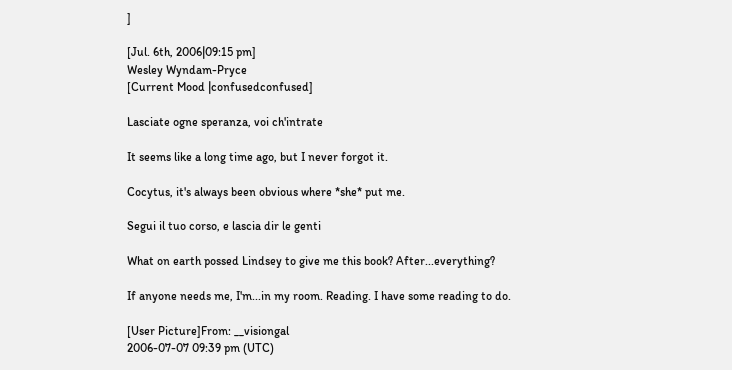]

[Jul. 6th, 2006|09:15 pm]
Wesley Wyndam-Pryce
[Current Mood |confusedconfused]

Lasciate ogne speranza, voi ch'intrate

It seems like a long time ago, but I never forgot it.

Cocytus, it's always been obvious where *she* put me.

Segui il tuo corso, e lascia dir le genti

What on earth possed Lindsey to give me this book? After...everything?

If anyone needs me, I'm...in my room. Reading. I have some reading to do.

[User Picture]From: __visiongal
2006-07-07 09:39 pm (UTC)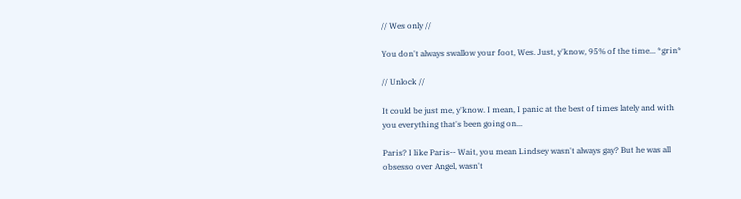// Wes only //

You don't always swallow your foot, Wes. Just, y'know, 95% of the time... *grin*

// Unlock //

It could be just me, y'know. I mean, I panic at the best of times lately and with you everything that's been going on...

Paris? I like Paris-- Wait, you mean Lindsey wasn't always gay? But he was all obsesso over Angel, wasn't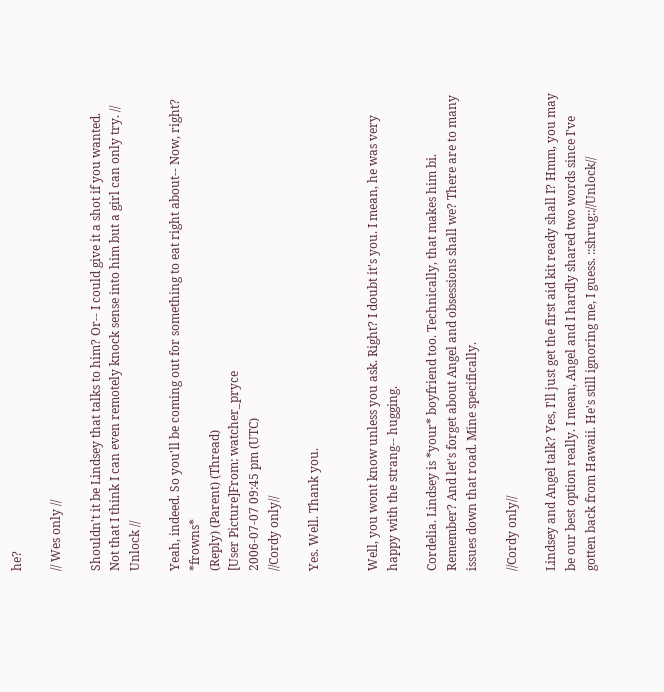he?

// Wes only //

Shouldn't it be Lindsey that talks to him? Or-- I could give it a shot if you wanted. Not that I think I can even remotely knock sense into him but a girl can only try. // Unlock //

Yeah, indeed. So you'll be coming out for something to eat right about-- Now, right? *frowns*
(Reply) (Parent) (Thread)
[User Picture]From: watcher_pryce
2006-07-07 09:45 pm (UTC)
//Cordy only//

Yes. Well. Thank you.


Well, you wont know unless you ask. Right? I doubt it's you. I mean, he was very happy with the strang-- hugging.

Cordelia. Lindsey is *your* boyfriend too. Technically, that makes him bi. Remember? And let's forget about Angel and obsessions shall we? There are to many issues down that road. Mine specifically.

//Cordy only//

Lindsey and Angel talk? Yes, I'll just get the first aid kit ready shall I? Hmm, you may be our best option really. I mean, Angel and I hardly shared two words since I've gotten back from Hawaii. He's still ignoring me, I guess. ::shrug:://Unlock//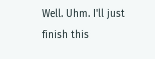Well. Uhm. I'll just finish this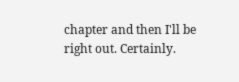chapter and then I'll be right out. Certainly.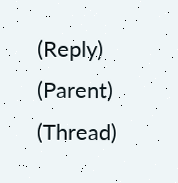(Reply) (Parent) (Thread)